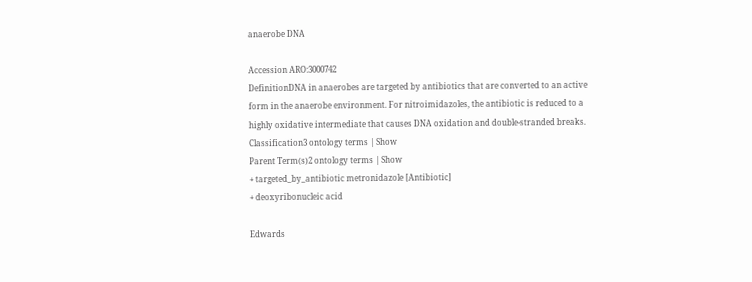anaerobe DNA

Accession ARO:3000742
DefinitionDNA in anaerobes are targeted by antibiotics that are converted to an active form in the anaerobe environment. For nitroimidazoles, the antibiotic is reduced to a highly oxidative intermediate that causes DNA oxidation and double-stranded breaks.
Classification3 ontology terms | Show
Parent Term(s)2 ontology terms | Show
+ targeted_by_antibiotic metronidazole [Antibiotic]
+ deoxyribonucleic acid

Edwards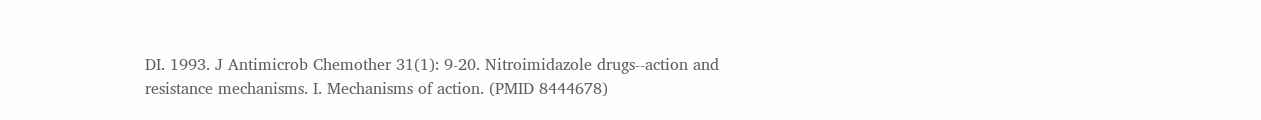DI. 1993. J Antimicrob Chemother 31(1): 9-20. Nitroimidazole drugs--action and resistance mechanisms. I. Mechanisms of action. (PMID 8444678)